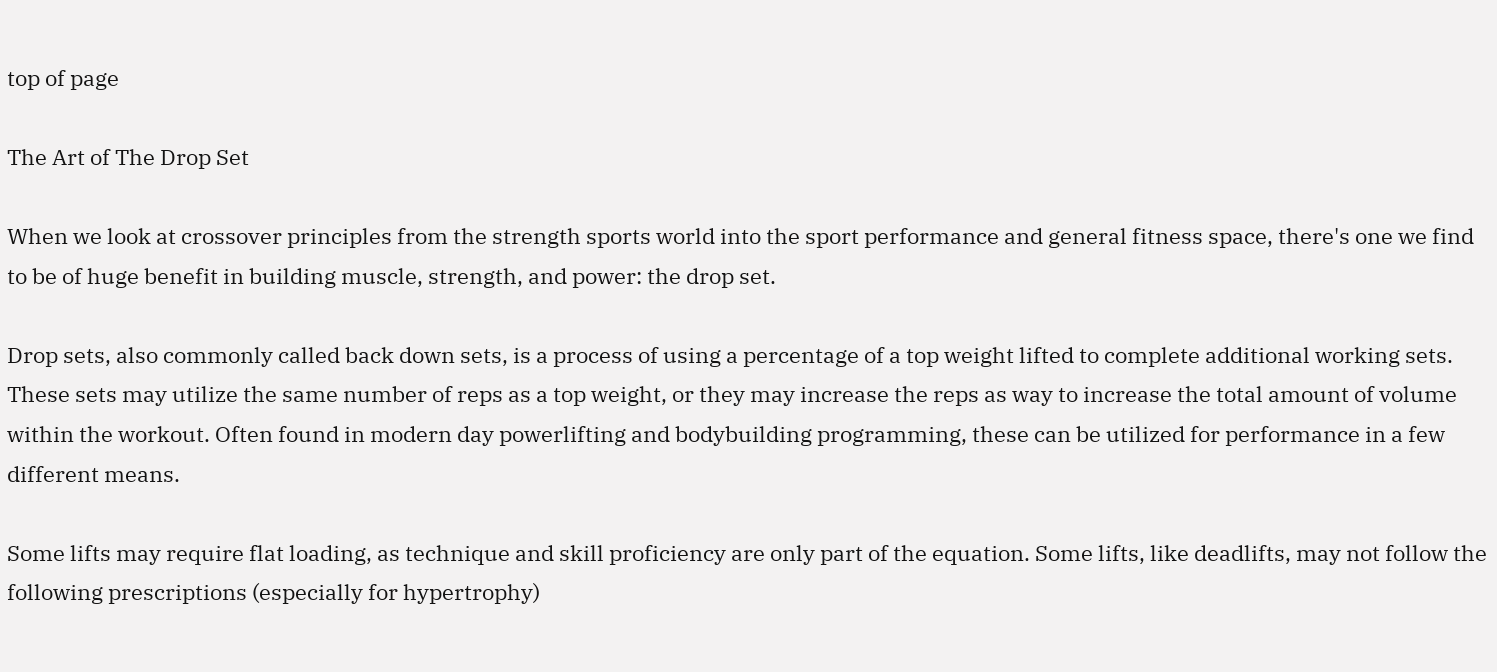top of page

The Art of The Drop Set

When we look at crossover principles from the strength sports world into the sport performance and general fitness space, there's one we find to be of huge benefit in building muscle, strength, and power: the drop set.

Drop sets, also commonly called back down sets, is a process of using a percentage of a top weight lifted to complete additional working sets. These sets may utilize the same number of reps as a top weight, or they may increase the reps as way to increase the total amount of volume within the workout. Often found in modern day powerlifting and bodybuilding programming, these can be utilized for performance in a few different means.

Some lifts may require flat loading, as technique and skill proficiency are only part of the equation. Some lifts, like deadlifts, may not follow the following prescriptions (especially for hypertrophy)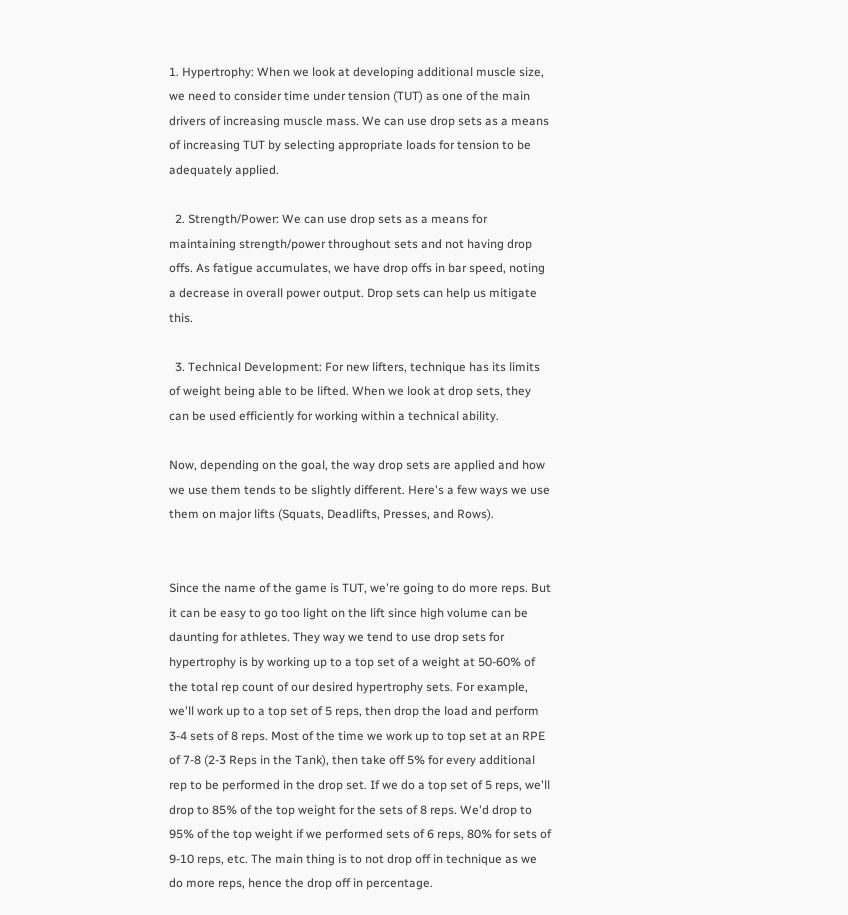1. Hypertrophy: When we look at developing additional muscle size, we need to consider time under tension (TUT) as one of the main drivers of increasing muscle mass. We can use drop sets as a means of increasing TUT by selecting appropriate loads for tension to be adequately applied.

  2. Strength/Power: We can use drop sets as a means for maintaining strength/power throughout sets and not having drop offs. As fatigue accumulates, we have drop offs in bar speed, noting a decrease in overall power output. Drop sets can help us mitigate this.

  3. Technical Development: For new lifters, technique has its limits of weight being able to be lifted. When we look at drop sets, they can be used efficiently for working within a technical ability.

Now, depending on the goal, the way drop sets are applied and how we use them tends to be slightly different. Here's a few ways we use them on major lifts (Squats, Deadlifts, Presses, and Rows).


Since the name of the game is TUT, we're going to do more reps. But it can be easy to go too light on the lift since high volume can be daunting for athletes. They way we tend to use drop sets for hypertrophy is by working up to a top set of a weight at 50-60% of the total rep count of our desired hypertrophy sets. For example, we'll work up to a top set of 5 reps, then drop the load and perform 3-4 sets of 8 reps. Most of the time we work up to top set at an RPE of 7-8 (2-3 Reps in the Tank), then take off 5% for every additional rep to be performed in the drop set. If we do a top set of 5 reps, we'll drop to 85% of the top weight for the sets of 8 reps. We'd drop to 95% of the top weight if we performed sets of 6 reps, 80% for sets of 9-10 reps, etc. The main thing is to not drop off in technique as we do more reps, hence the drop off in percentage.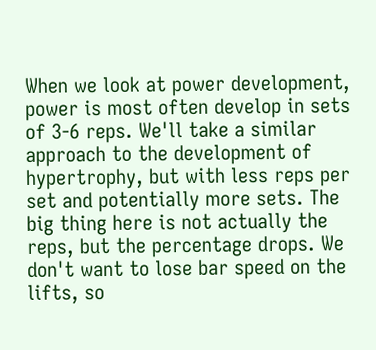When we look at power development, power is most often develop in sets of 3-6 reps. We'll take a similar approach to the development of hypertrophy, but with less reps per set and potentially more sets. The big thing here is not actually the reps, but the percentage drops. We don't want to lose bar speed on the lifts, so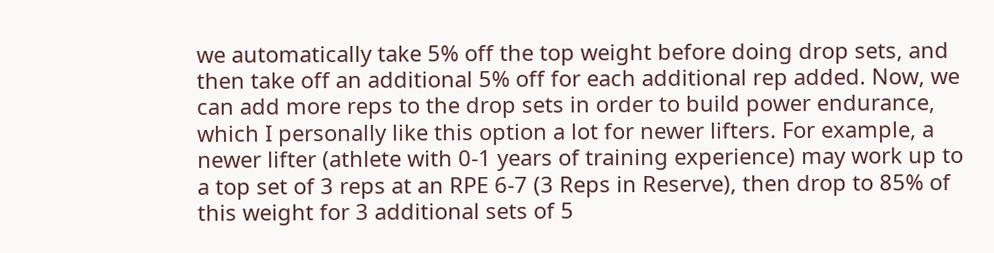we automatically take 5% off the top weight before doing drop sets, and then take off an additional 5% off for each additional rep added. Now, we can add more reps to the drop sets in order to build power endurance, which I personally like this option a lot for newer lifters. For example, a newer lifter (athlete with 0-1 years of training experience) may work up to a top set of 3 reps at an RPE 6-7 (3 Reps in Reserve), then drop to 85% of this weight for 3 additional sets of 5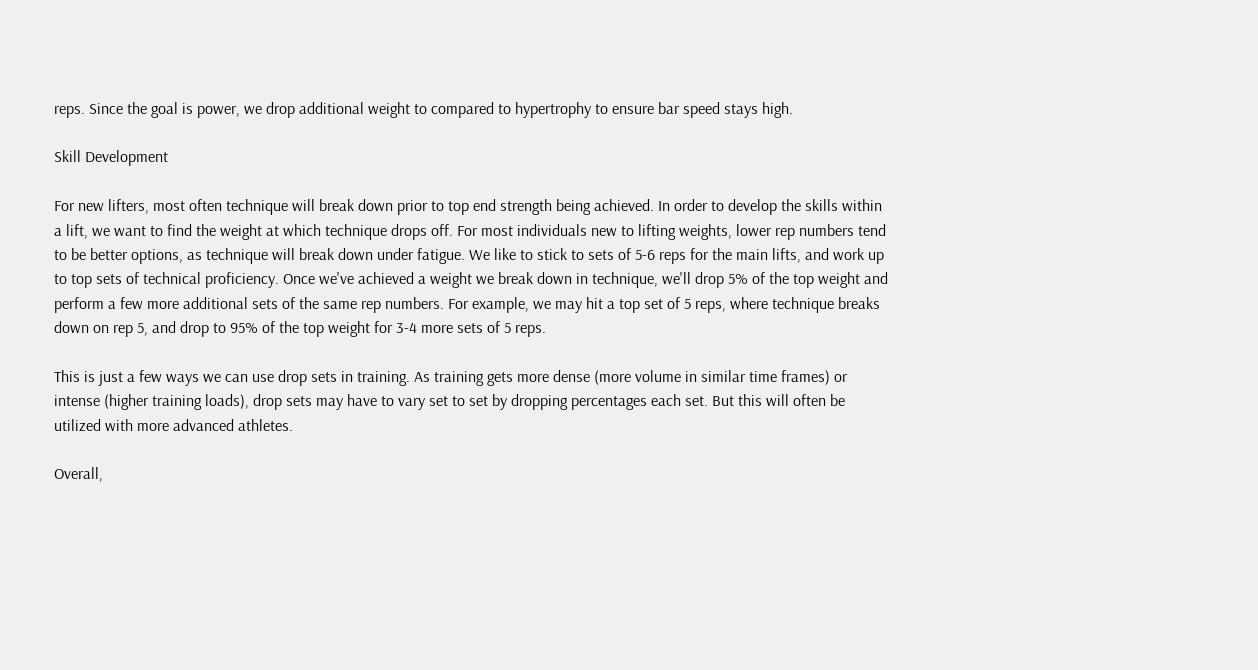reps. Since the goal is power, we drop additional weight to compared to hypertrophy to ensure bar speed stays high.

Skill Development

For new lifters, most often technique will break down prior to top end strength being achieved. In order to develop the skills within a lift, we want to find the weight at which technique drops off. For most individuals new to lifting weights, lower rep numbers tend to be better options, as technique will break down under fatigue. We like to stick to sets of 5-6 reps for the main lifts, and work up to top sets of technical proficiency. Once we've achieved a weight we break down in technique, we'll drop 5% of the top weight and perform a few more additional sets of the same rep numbers. For example, we may hit a top set of 5 reps, where technique breaks down on rep 5, and drop to 95% of the top weight for 3-4 more sets of 5 reps.

This is just a few ways we can use drop sets in training. As training gets more dense (more volume in similar time frames) or intense (higher training loads), drop sets may have to vary set to set by dropping percentages each set. But this will often be utilized with more advanced athletes.

Overall,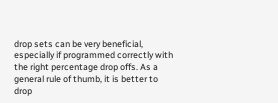drop sets can be very beneficial, especially if programmed correctly with the right percentage drop offs. As a general rule of thumb, it is better to drop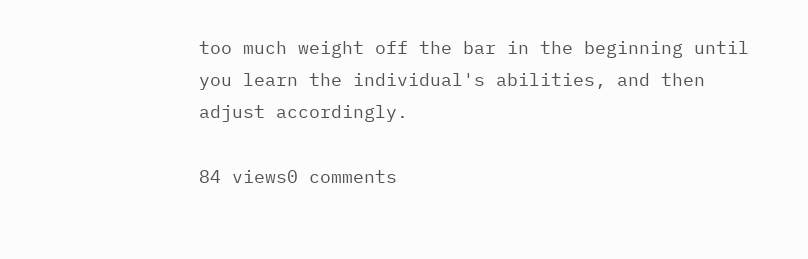too much weight off the bar in the beginning until you learn the individual's abilities, and then adjust accordingly.

84 views0 comments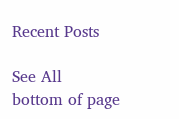Recent Posts

See All
bottom of page